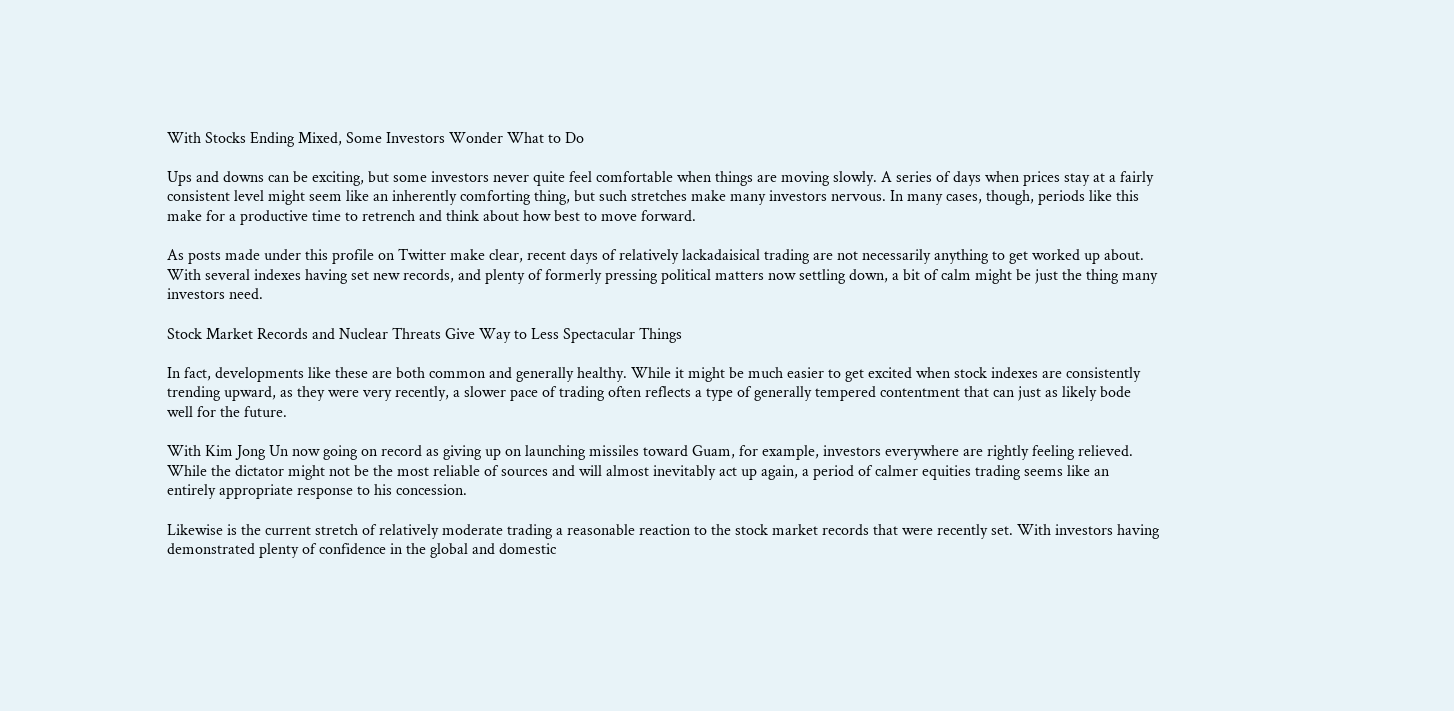With Stocks Ending Mixed, Some Investors Wonder What to Do

Ups and downs can be exciting, but some investors never quite feel comfortable when things are moving slowly. A series of days when prices stay at a fairly consistent level might seem like an inherently comforting thing, but such stretches make many investors nervous. In many cases, though, periods like this make for a productive time to retrench and think about how best to move forward.

As posts made under this profile on Twitter make clear, recent days of relatively lackadaisical trading are not necessarily anything to get worked up about. With several indexes having set new records, and plenty of formerly pressing political matters now settling down, a bit of calm might be just the thing many investors need.

Stock Market Records and Nuclear Threats Give Way to Less Spectacular Things

In fact, developments like these are both common and generally healthy. While it might be much easier to get excited when stock indexes are consistently trending upward, as they were very recently, a slower pace of trading often reflects a type of generally tempered contentment that can just as likely bode well for the future.

With Kim Jong Un now going on record as giving up on launching missiles toward Guam, for example, investors everywhere are rightly feeling relieved. While the dictator might not be the most reliable of sources and will almost inevitably act up again, a period of calmer equities trading seems like an entirely appropriate response to his concession.

Likewise is the current stretch of relatively moderate trading a reasonable reaction to the stock market records that were recently set. With investors having demonstrated plenty of confidence in the global and domestic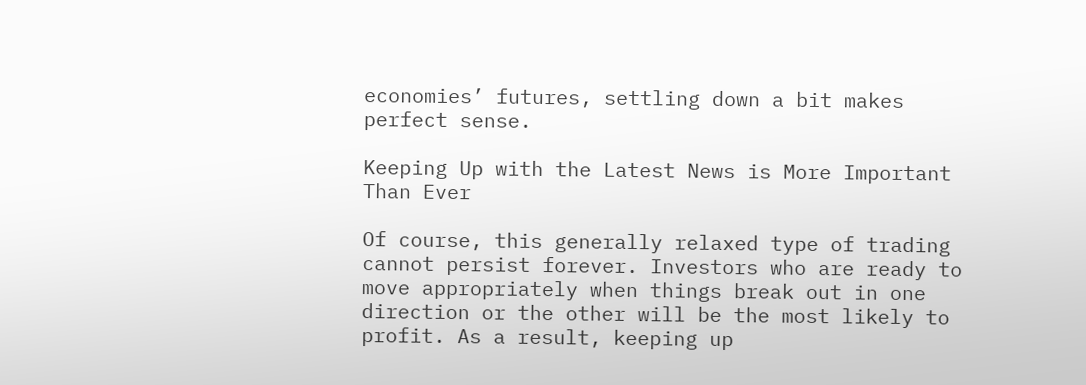economies’ futures, settling down a bit makes perfect sense.

Keeping Up with the Latest News is More Important Than Ever

Of course, this generally relaxed type of trading cannot persist forever. Investors who are ready to move appropriately when things break out in one direction or the other will be the most likely to profit. As a result, keeping up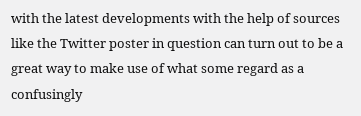with the latest developments with the help of sources like the Twitter poster in question can turn out to be a great way to make use of what some regard as a confusingly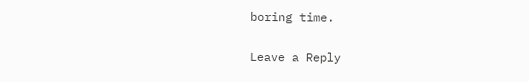boring time.

Leave a Reply